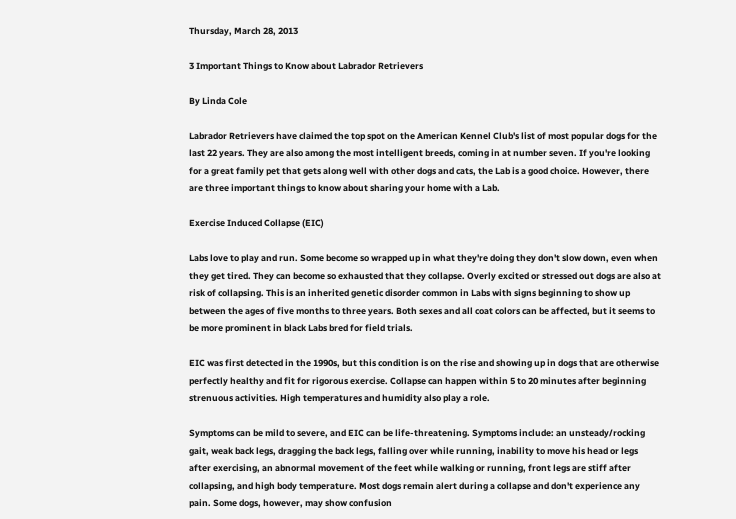Thursday, March 28, 2013

3 Important Things to Know about Labrador Retrievers

By Linda Cole

Labrador Retrievers have claimed the top spot on the American Kennel Club's list of most popular dogs for the last 22 years. They are also among the most intelligent breeds, coming in at number seven. If you're looking for a great family pet that gets along well with other dogs and cats, the Lab is a good choice. However, there are three important things to know about sharing your home with a Lab.

Exercise Induced Collapse (EIC)

Labs love to play and run. Some become so wrapped up in what they're doing they don't slow down, even when they get tired. They can become so exhausted that they collapse. Overly excited or stressed out dogs are also at risk of collapsing. This is an inherited genetic disorder common in Labs with signs beginning to show up between the ages of five months to three years. Both sexes and all coat colors can be affected, but it seems to be more prominent in black Labs bred for field trials.

EIC was first detected in the 1990s, but this condition is on the rise and showing up in dogs that are otherwise perfectly healthy and fit for rigorous exercise. Collapse can happen within 5 to 20 minutes after beginning strenuous activities. High temperatures and humidity also play a role.

Symptoms can be mild to severe, and EIC can be life-threatening. Symptoms include: an unsteady/rocking gait, weak back legs, dragging the back legs, falling over while running, inability to move his head or legs after exercising, an abnormal movement of the feet while walking or running, front legs are stiff after collapsing, and high body temperature. Most dogs remain alert during a collapse and don't experience any pain. Some dogs, however, may show confusion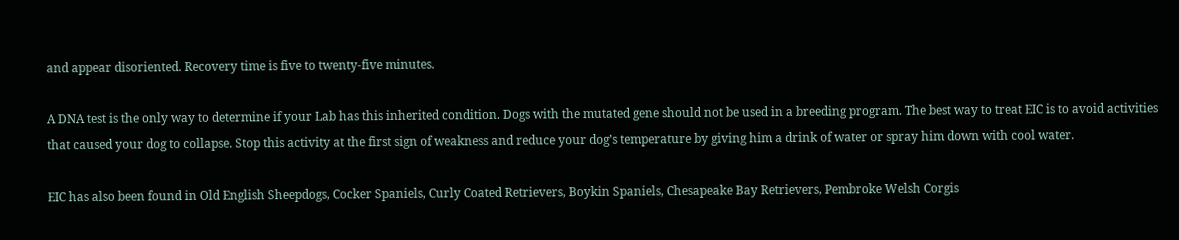and appear disoriented. Recovery time is five to twenty-five minutes.

A DNA test is the only way to determine if your Lab has this inherited condition. Dogs with the mutated gene should not be used in a breeding program. The best way to treat EIC is to avoid activities that caused your dog to collapse. Stop this activity at the first sign of weakness and reduce your dog’s temperature by giving him a drink of water or spray him down with cool water.

EIC has also been found in Old English Sheepdogs, Cocker Spaniels, Curly Coated Retrievers, Boykin Spaniels, Chesapeake Bay Retrievers, Pembroke Welsh Corgis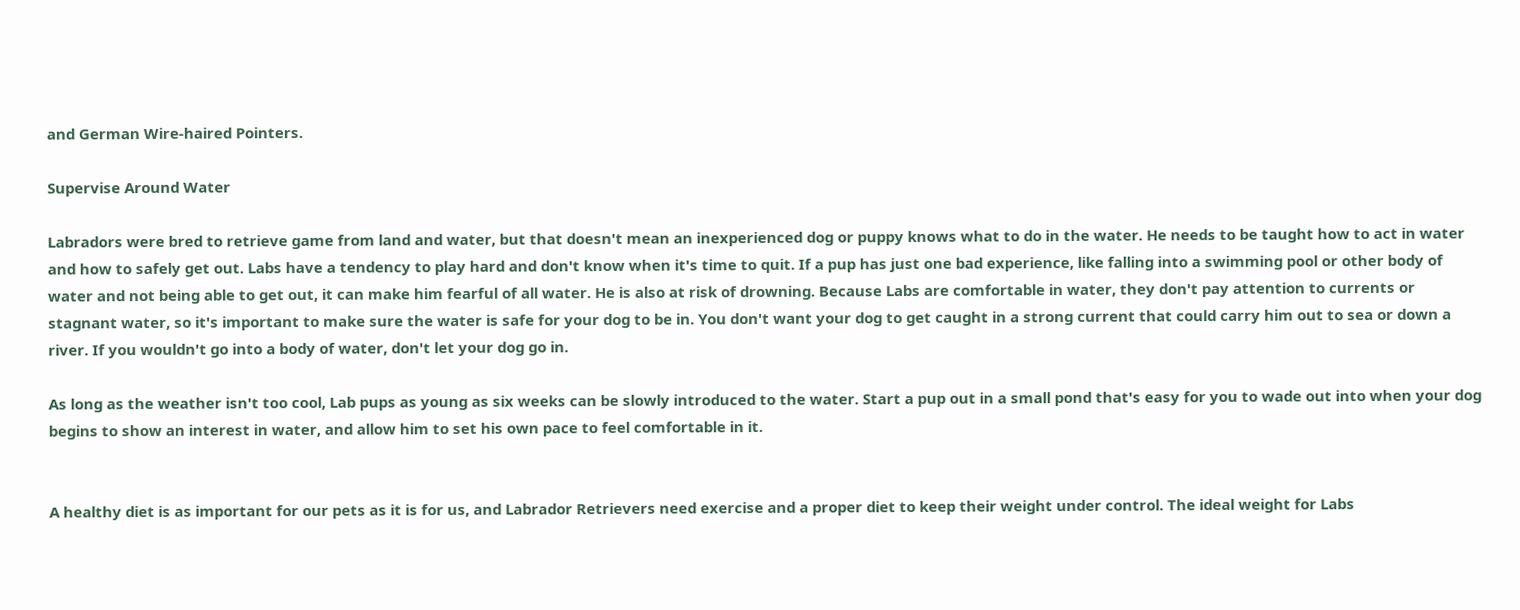and German Wire-haired Pointers.

Supervise Around Water

Labradors were bred to retrieve game from land and water, but that doesn't mean an inexperienced dog or puppy knows what to do in the water. He needs to be taught how to act in water and how to safely get out. Labs have a tendency to play hard and don't know when it's time to quit. If a pup has just one bad experience, like falling into a swimming pool or other body of water and not being able to get out, it can make him fearful of all water. He is also at risk of drowning. Because Labs are comfortable in water, they don't pay attention to currents or stagnant water, so it's important to make sure the water is safe for your dog to be in. You don't want your dog to get caught in a strong current that could carry him out to sea or down a river. If you wouldn't go into a body of water, don't let your dog go in.

As long as the weather isn't too cool, Lab pups as young as six weeks can be slowly introduced to the water. Start a pup out in a small pond that's easy for you to wade out into when your dog begins to show an interest in water, and allow him to set his own pace to feel comfortable in it.


A healthy diet is as important for our pets as it is for us, and Labrador Retrievers need exercise and a proper diet to keep their weight under control. The ideal weight for Labs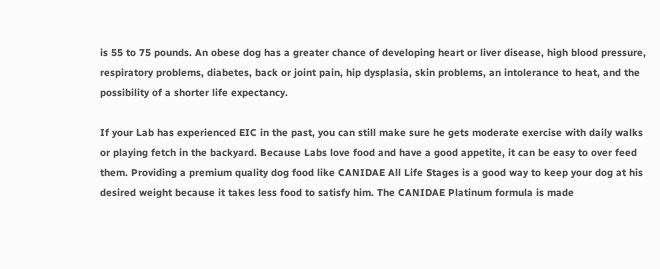is 55 to 75 pounds. An obese dog has a greater chance of developing heart or liver disease, high blood pressure, respiratory problems, diabetes, back or joint pain, hip dysplasia, skin problems, an intolerance to heat, and the possibility of a shorter life expectancy.

If your Lab has experienced EIC in the past, you can still make sure he gets moderate exercise with daily walks or playing fetch in the backyard. Because Labs love food and have a good appetite, it can be easy to over feed them. Providing a premium quality dog food like CANIDAE All Life Stages is a good way to keep your dog at his desired weight because it takes less food to satisfy him. The CANIDAE Platinum formula is made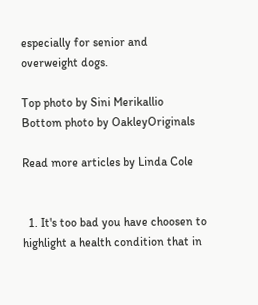especially for senior and overweight dogs.

Top photo by Sini Merikallio
Bottom photo by OakleyOriginals

Read more articles by Linda Cole


  1. It's too bad you have choosen to highlight a health condition that in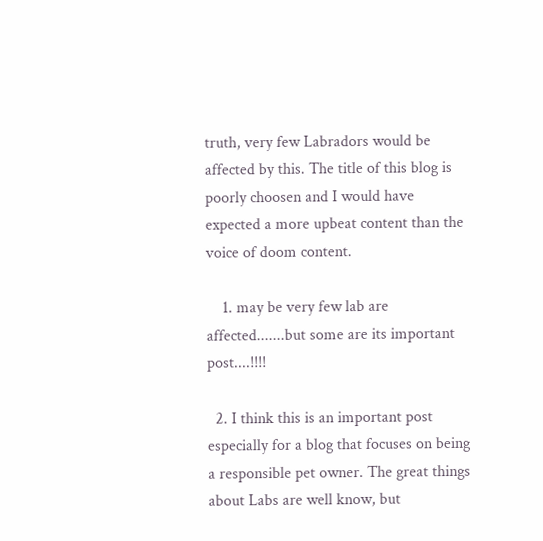truth, very few Labradors would be affected by this. The title of this blog is poorly choosen and I would have expected a more upbeat content than the voice of doom content.

    1. may be very few lab are affected.......but some are its important post....!!!!

  2. I think this is an important post especially for a blog that focuses on being a responsible pet owner. The great things about Labs are well know, but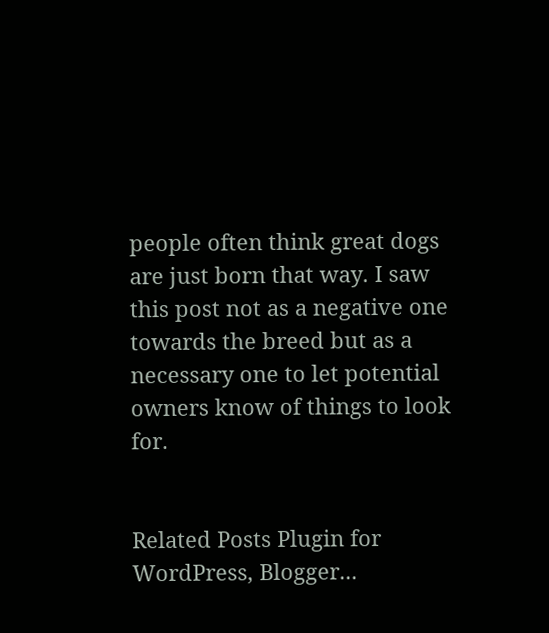people often think great dogs are just born that way. I saw this post not as a negative one towards the breed but as a necessary one to let potential owners know of things to look for.


Related Posts Plugin for WordPress, Blogger...